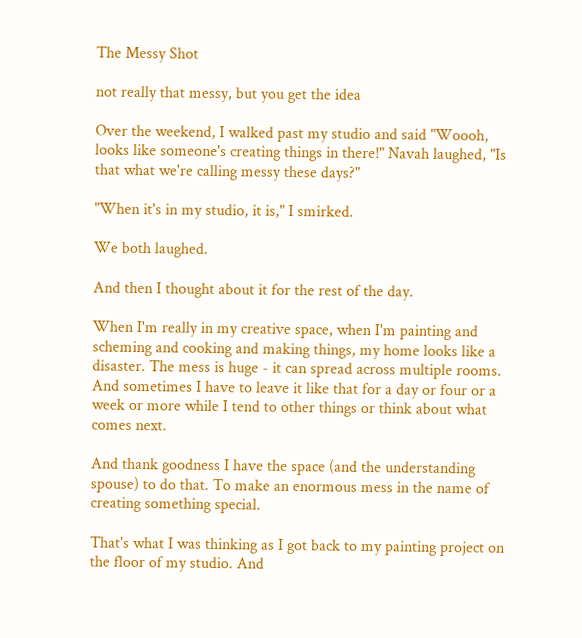The Messy Shot

not really that messy, but you get the idea

Over the weekend, I walked past my studio and said "Woooh, looks like someone's creating things in there!" Navah laughed, "Is that what we're calling messy these days?"

"When it's in my studio, it is," I smirked.

We both laughed.

And then I thought about it for the rest of the day.

When I'm really in my creative space, when I'm painting and scheming and cooking and making things, my home looks like a disaster. The mess is huge - it can spread across multiple rooms. And sometimes I have to leave it like that for a day or four or a week or more while I tend to other things or think about what comes next.

And thank goodness I have the space (and the understanding spouse) to do that. To make an enormous mess in the name of creating something special.

That's what I was thinking as I got back to my painting project on the floor of my studio. And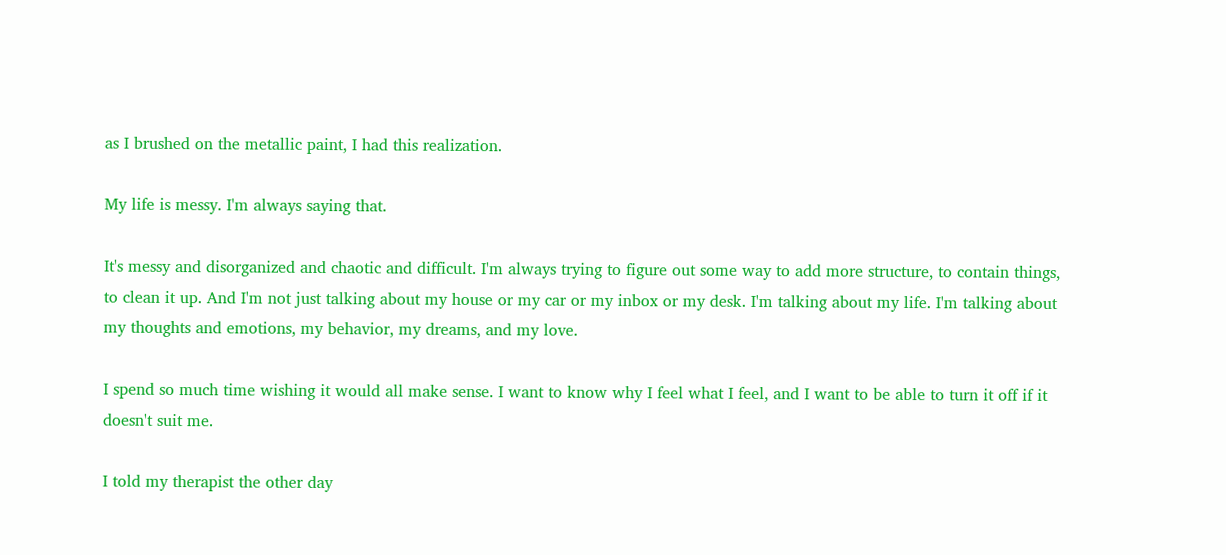as I brushed on the metallic paint, I had this realization.

My life is messy. I'm always saying that.

It's messy and disorganized and chaotic and difficult. I'm always trying to figure out some way to add more structure, to contain things, to clean it up. And I'm not just talking about my house or my car or my inbox or my desk. I'm talking about my life. I'm talking about my thoughts and emotions, my behavior, my dreams, and my love.

I spend so much time wishing it would all make sense. I want to know why I feel what I feel, and I want to be able to turn it off if it doesn't suit me.

I told my therapist the other day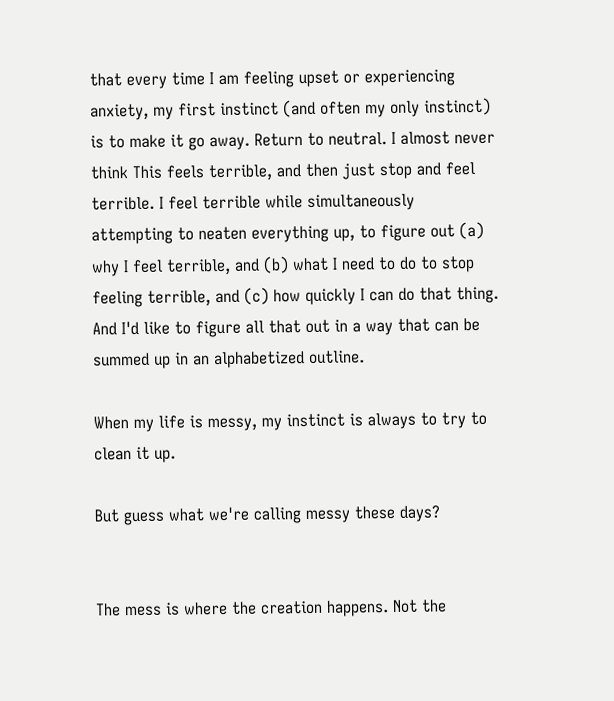that every time I am feeling upset or experiencing anxiety, my first instinct (and often my only instinct) is to make it go away. Return to neutral. I almost never think This feels terrible, and then just stop and feel terrible. I feel terrible while simultaneously attempting to neaten everything up, to figure out (a) why I feel terrible, and (b) what I need to do to stop feeling terrible, and (c) how quickly I can do that thing. And I'd like to figure all that out in a way that can be summed up in an alphabetized outline.

When my life is messy, my instinct is always to try to clean it up.

But guess what we're calling messy these days?


The mess is where the creation happens. Not the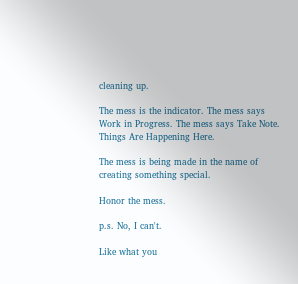cleaning up.

The mess is the indicator. The mess says Work in Progress. The mess says Take Note. Things Are Happening Here.

The mess is being made in the name of creating something special.

Honor the mess.

p.s. No, I can't.

Like what you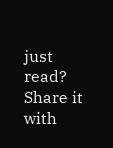just read? Share it with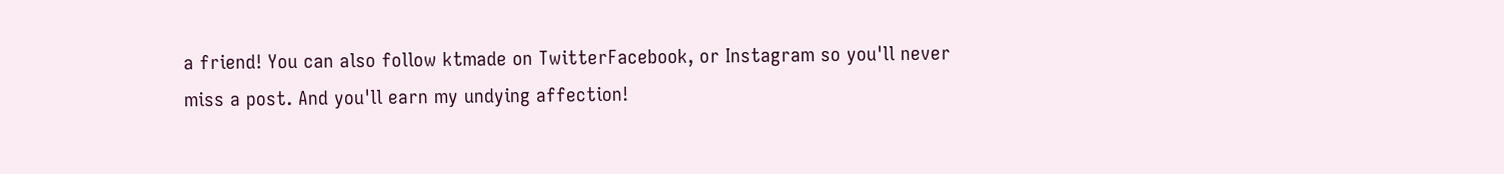a friend! You can also follow ktmade on TwitterFacebook, or Instagram so you'll never miss a post. And you'll earn my undying affection!